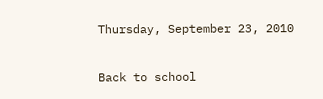Thursday, September 23, 2010

Back to school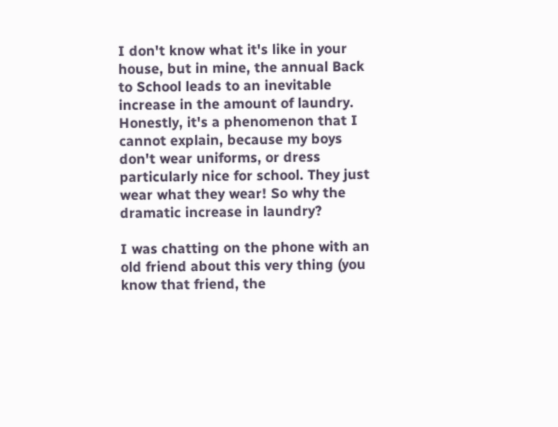I don't know what it's like in your house, but in mine, the annual Back to School leads to an inevitable increase in the amount of laundry. Honestly, it's a phenomenon that I cannot explain, because my boys don't wear uniforms, or dress particularly nice for school. They just wear what they wear! So why the dramatic increase in laundry?

I was chatting on the phone with an old friend about this very thing (you know that friend, the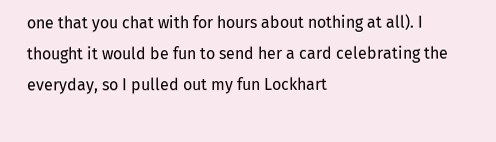one that you chat with for hours about nothing at all). I thought it would be fun to send her a card celebrating the everyday, so I pulled out my fun Lockhart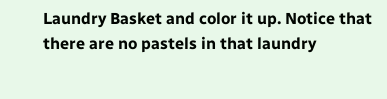Laundry Basket and color it up. Notice that there are no pastels in that laundry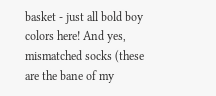basket - just all bold boy colors here! And yes, mismatched socks (these are the bane of my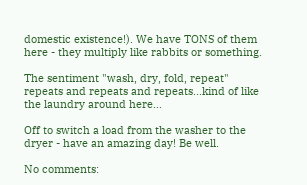domestic existence!). We have TONS of them here - they multiply like rabbits or something.

The sentiment "wash, dry, fold, repeat" repeats and repeats and repeats...kind of like the laundry around here...

Off to switch a load from the washer to the dryer - have an amazing day! Be well.

No comments: